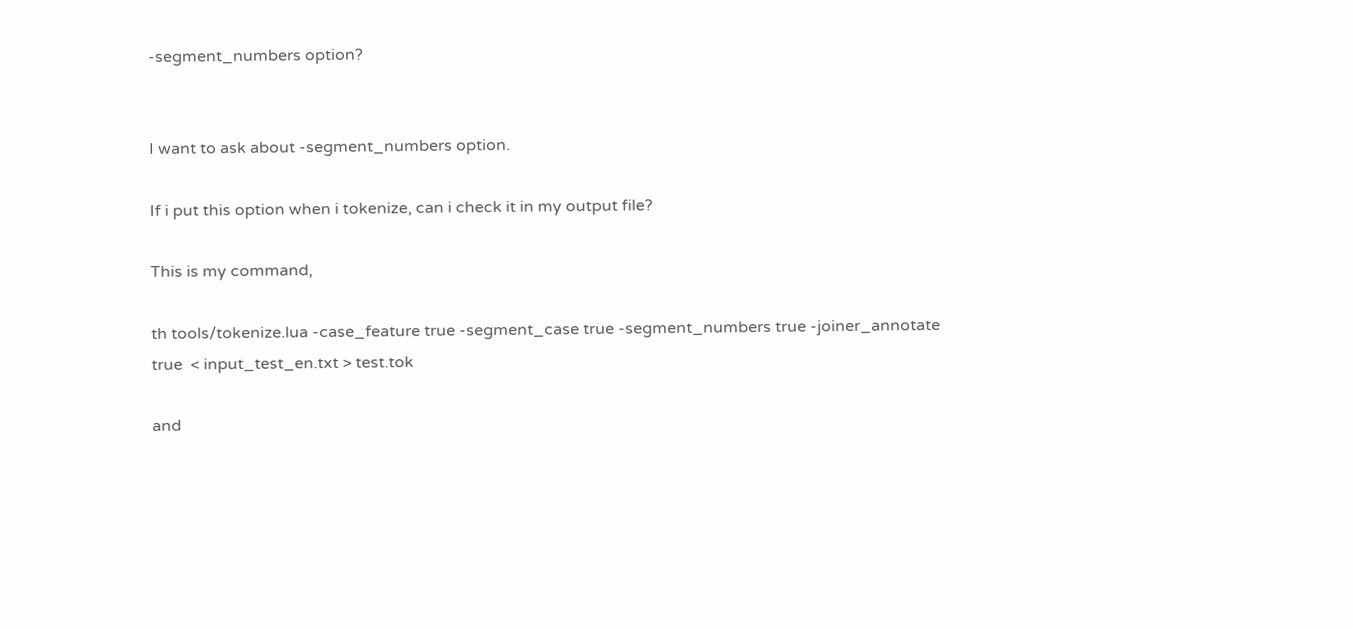-segment_numbers option?


I want to ask about -segment_numbers option.

If i put this option when i tokenize, can i check it in my output file?

This is my command,

th tools/tokenize.lua -case_feature true -segment_case true -segment_numbers true -joiner_annotate true  < input_test_en.txt > test.tok

and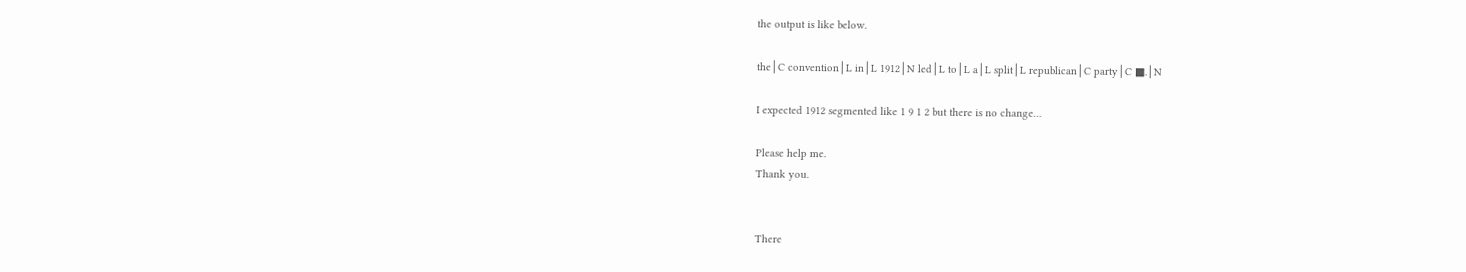the output is like below.

the│C convention│L in│L 1912│N led│L to│L a│L split│L republican│C party│C ■.│N

I expected 1912 segmented like 1 9 1 2 but there is no change…

Please help me.
Thank you.


There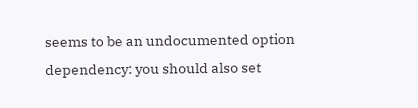seems to be an undocumented option dependency: you should also set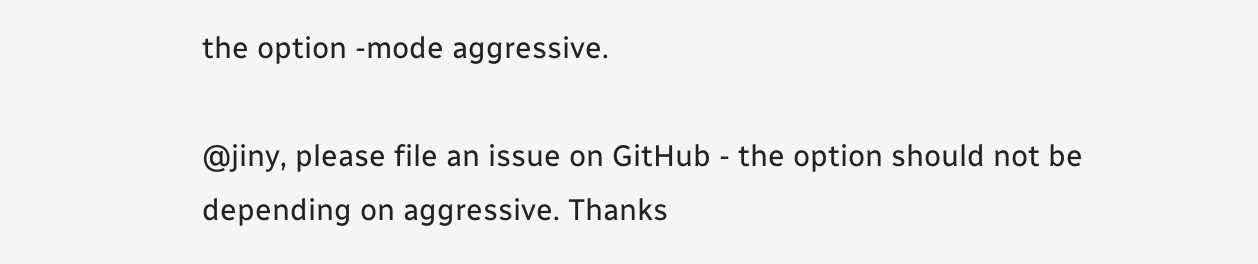the option -mode aggressive.

@jiny, please file an issue on GitHub - the option should not be depending on aggressive. Thanks